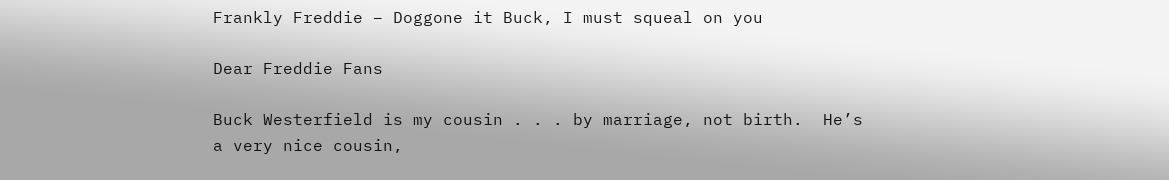Frankly Freddie – Doggone it Buck, I must squeal on you

Dear Freddie Fans

Buck Westerfield is my cousin . . . by marriage, not birth.  He’s a very nice cousin,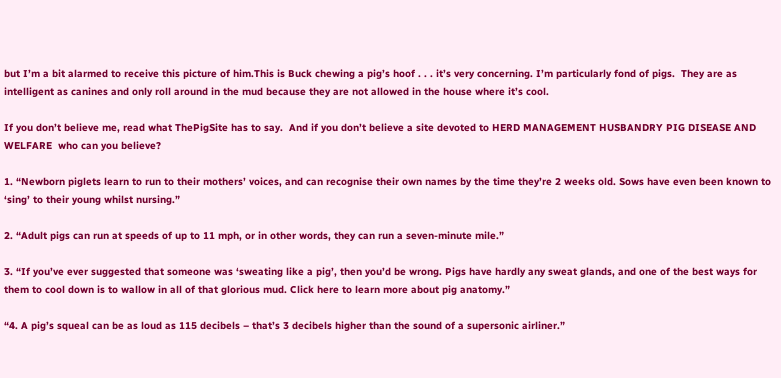but I’m a bit alarmed to receive this picture of him.This is Buck chewing a pig’s hoof . . . it’s very concerning. I’m particularly fond of pigs.  They are as intelligent as canines and only roll around in the mud because they are not allowed in the house where it’s cool.

If you don’t believe me, read what ThePigSite has to say.  And if you don’t believe a site devoted to HERD MANAGEMENT HUSBANDRY PIG DISEASE AND WELFARE  who can you believe?

1. “Newborn piglets learn to run to their mothers’ voices, and can recognise their own names by the time they’re 2 weeks old. Sows have even been known to ‘sing’ to their young whilst nursing.”

2. “Adult pigs can run at speeds of up to 11 mph, or in other words, they can run a seven-minute mile.”

3. “If you’ve ever suggested that someone was ‘sweating like a pig’, then you’d be wrong. Pigs have hardly any sweat glands, and one of the best ways for them to cool down is to wallow in all of that glorious mud. Click here to learn more about pig anatomy.”

“4. A pig’s squeal can be as loud as 115 decibels – that’s 3 decibels higher than the sound of a supersonic airliner.”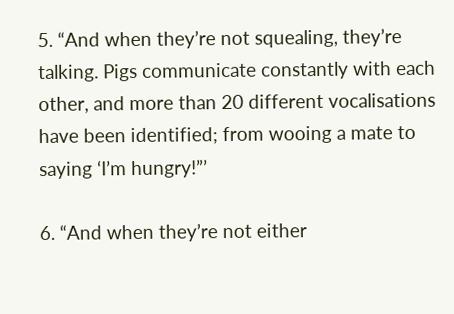5. “And when they’re not squealing, they’re talking. Pigs communicate constantly with each other, and more than 20 different vocalisations have been identified; from wooing a mate to saying ‘I’m hungry!”’

6. “And when they’re not either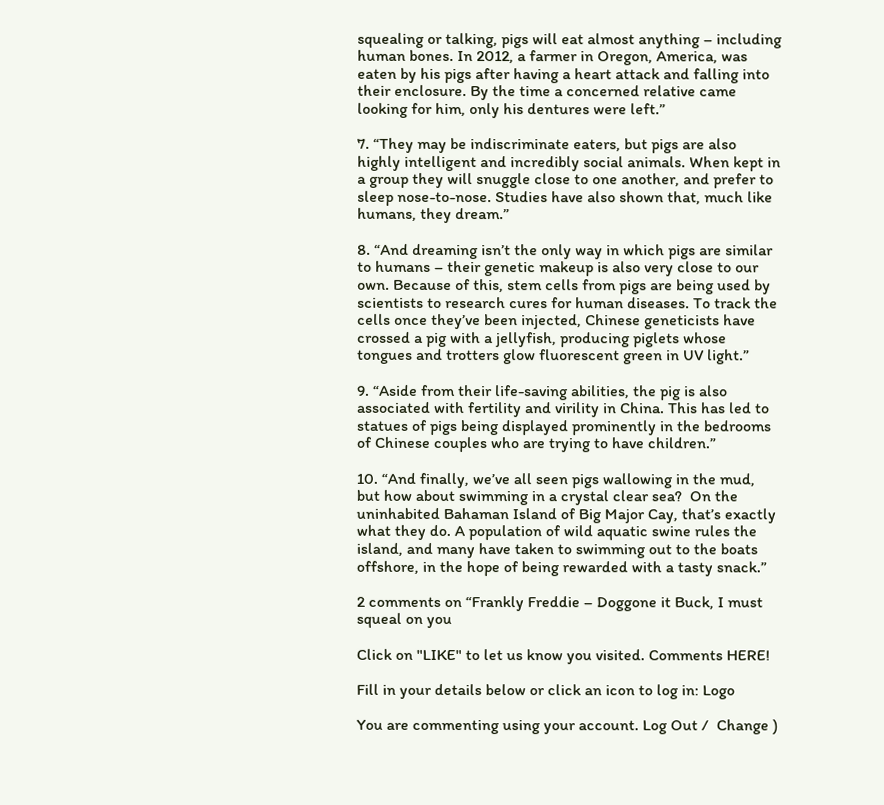squealing or talking, pigs will eat almost anything – including human bones. In 2012, a farmer in Oregon, America, was eaten by his pigs after having a heart attack and falling into their enclosure. By the time a concerned relative came looking for him, only his dentures were left.”

7. “They may be indiscriminate eaters, but pigs are also highly intelligent and incredibly social animals. When kept in a group they will snuggle close to one another, and prefer to sleep nose-to-nose. Studies have also shown that, much like humans, they dream.”

8. “And dreaming isn’t the only way in which pigs are similar to humans – their genetic makeup is also very close to our own. Because of this, stem cells from pigs are being used by scientists to research cures for human diseases. To track the cells once they’ve been injected, Chinese geneticists have crossed a pig with a jellyfish, producing piglets whose tongues and trotters glow fluorescent green in UV light.”

9. “Aside from their life-saving abilities, the pig is also associated with fertility and virility in China. This has led to statues of pigs being displayed prominently in the bedrooms of Chinese couples who are trying to have children.”

10. “And finally, we’ve all seen pigs wallowing in the mud, but how about swimming in a crystal clear sea?  On the uninhabited Bahaman Island of Big Major Cay, that’s exactly what they do. A population of wild aquatic swine rules the island, and many have taken to swimming out to the boats offshore, in the hope of being rewarded with a tasty snack.”

2 comments on “Frankly Freddie – Doggone it Buck, I must squeal on you

Click on "LIKE" to let us know you visited. Comments HERE!

Fill in your details below or click an icon to log in: Logo

You are commenting using your account. Log Out /  Change )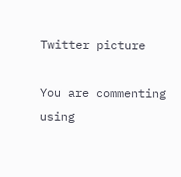Twitter picture

You are commenting using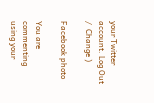your Twitter account. Log Out /  Change )

Facebook photo

You are commenting using your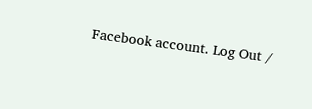Facebook account. Log Out /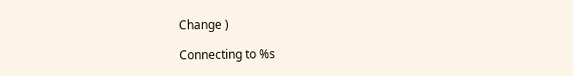Change )

Connecting to %s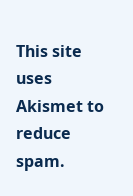This site uses Akismet to reduce spam.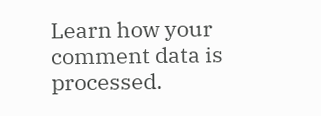Learn how your comment data is processed.